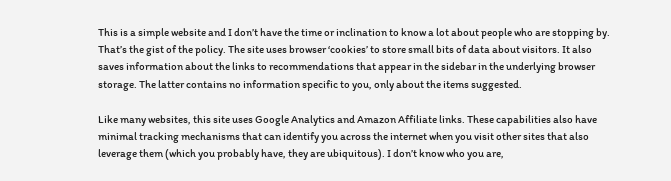This is a simple website and I don’t have the time or inclination to know a lot about people who are stopping by. That’s the gist of the policy. The site uses browser ‘cookies’ to store small bits of data about visitors. It also saves information about the links to recommendations that appear in the sidebar in the underlying browser storage. The latter contains no information specific to you, only about the items suggested.

Like many websites, this site uses Google Analytics and Amazon Affiliate links. These capabilities also have minimal tracking mechanisms that can identify you across the internet when you visit other sites that also leverage them (which you probably have, they are ubiquitous). I don’t know who you are,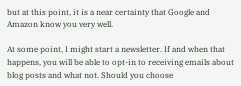but at this point, it is a near certainty that Google and Amazon know you very well.

At some point, I might start a newsletter. If and when that happens, you will be able to opt-in to receiving emails about blog posts and what not. Should you choose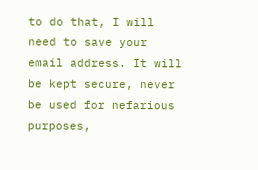to do that, I will need to save your email address. It will be kept secure, never be used for nefarious purposes,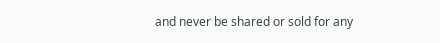and never be shared or sold for any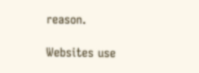reason.

Websites use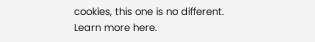cookies, this one is no different. Learn more here.